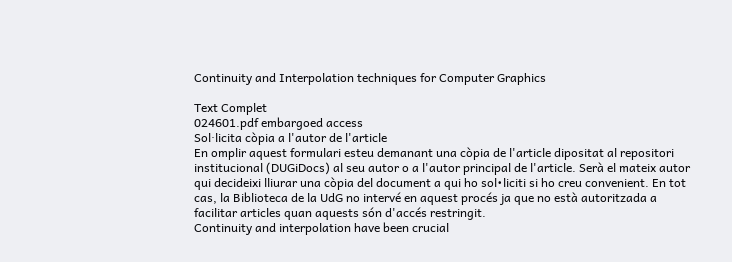Continuity and Interpolation techniques for Computer Graphics

Text Complet
024601.pdf embargoed access
Sol·licita còpia a l'autor de l'article
En omplir aquest formulari esteu demanant una còpia de l'article dipositat al repositori institucional (DUGiDocs) al seu autor o a l'autor principal de l'article. Serà el mateix autor qui decideixi lliurar una còpia del document a qui ho sol•liciti si ho creu convenient. En tot cas, la Biblioteca de la UdG no intervé en aquest procés ja que no està autoritzada a facilitar articles quan aquests són d'accés restringit.
Continuity and interpolation have been crucial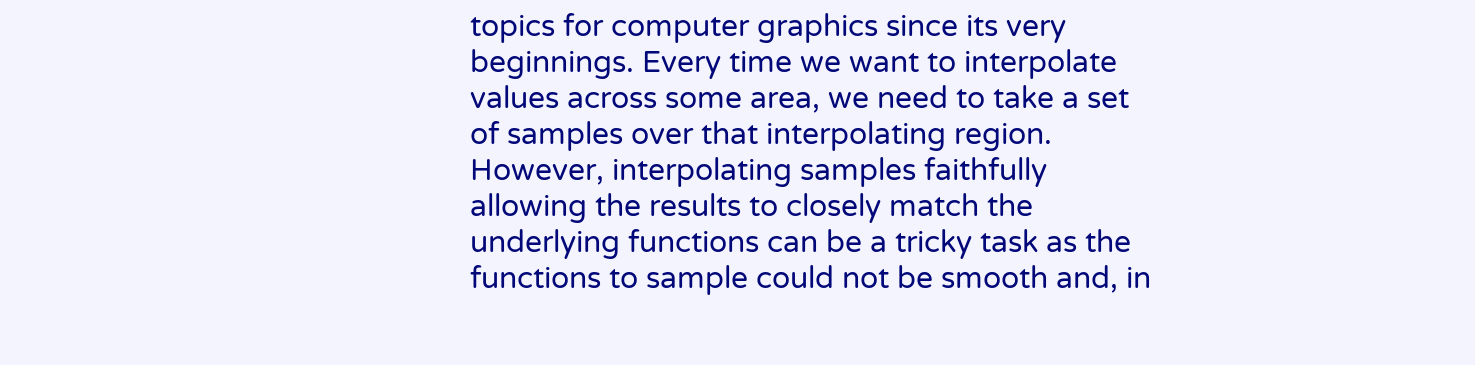topics for computer graphics since its very beginnings. Every time we want to interpolate values across some area, we need to take a set of samples over that interpolating region. However, interpolating samples faithfully allowing the results to closely match the underlying functions can be a tricky task as the functions to sample could not be smooth and, in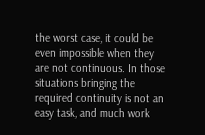the worst case, it could be even impossible when they are not continuous. In those situations bringing the required continuity is not an easy task, and much work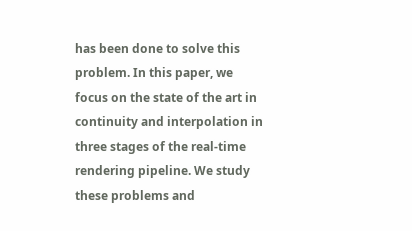has been done to solve this problem. In this paper, we focus on the state of the art in continuity and interpolation in three stages of the real-time rendering pipeline. We study these problems and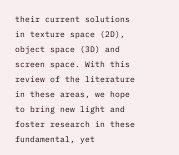their current solutions in texture space (2D), object space (3D) and screen space. With this review of the literature in these areas, we hope to bring new light and foster research in these fundamental, yet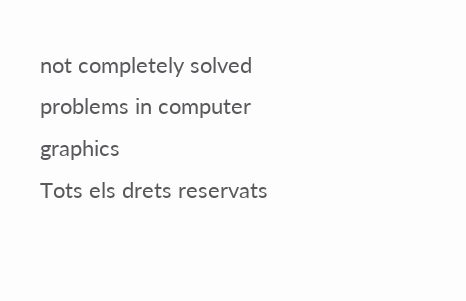not completely solved problems in computer graphics
Tots els drets reservats